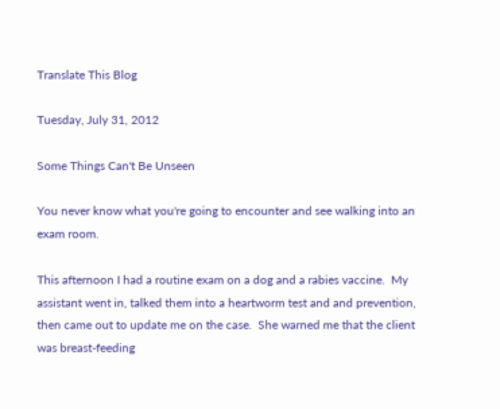Translate This Blog

Tuesday, July 31, 2012

Some Things Can't Be Unseen

You never know what you're going to encounter and see walking into an exam room.

This afternoon I had a routine exam on a dog and a rabies vaccine.  My assistant went in, talked them into a heartworm test and and prevention, then came out to update me on the case.  She warned me that the client was breast-feeding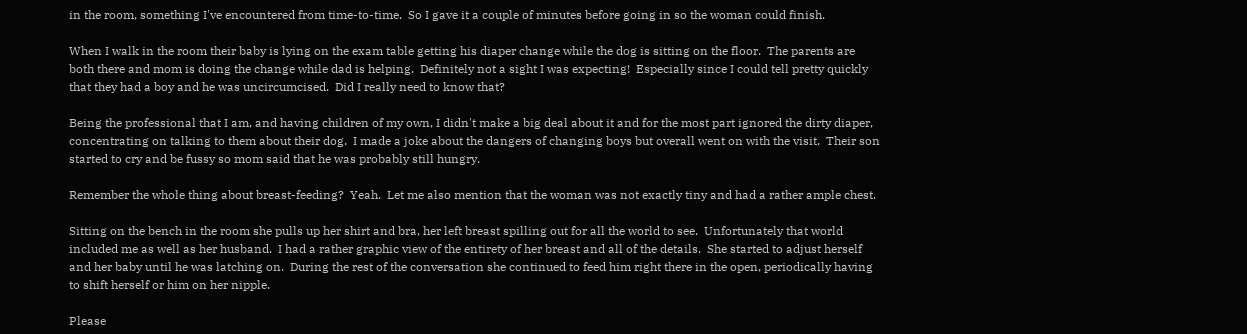in the room, something I've encountered from time-to-time.  So I gave it a couple of minutes before going in so the woman could finish.

When I walk in the room their baby is lying on the exam table getting his diaper change while the dog is sitting on the floor.  The parents are both there and mom is doing the change while dad is helping.  Definitely not a sight I was expecting!  Especially since I could tell pretty quickly that they had a boy and he was uncircumcised.  Did I really need to know that?

Being the professional that I am, and having children of my own, I didn't make a big deal about it and for the most part ignored the dirty diaper, concentrating on talking to them about their dog.  I made a joke about the dangers of changing boys but overall went on with the visit.  Their son started to cry and be fussy so mom said that he was probably still hungry.

Remember the whole thing about breast-feeding?  Yeah.  Let me also mention that the woman was not exactly tiny and had a rather ample chest.

Sitting on the bench in the room she pulls up her shirt and bra, her left breast spilling out for all the world to see.  Unfortunately that world included me as well as her husband.  I had a rather graphic view of the entirety of her breast and all of the details.  She started to adjust herself and her baby until he was latching on.  During the rest of the conversation she continued to feed him right there in the open, periodically having to shift herself or him on her nipple.

Please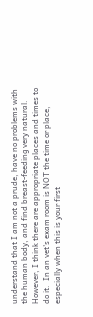understand that I am not a prude, have no problems with the human body, and find breast-feeding very natural.  However, I think there are appropriate places and times to do it.  In an vet's exam room is NOT the time or place, especially when this is your first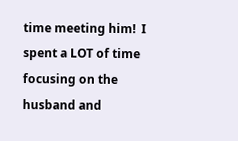time meeting him!  I spent a LOT of time focusing on the husband and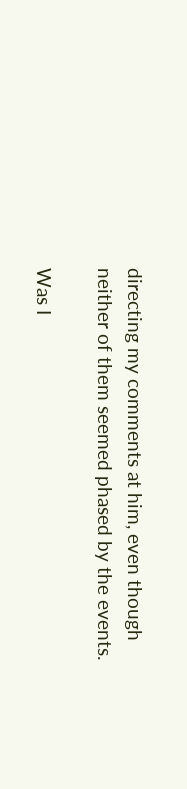directing my comments at him, even though neither of them seemed phased by the events.

Was I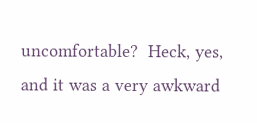uncomfortable?  Heck, yes, and it was a very awkward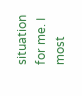situation for me. I most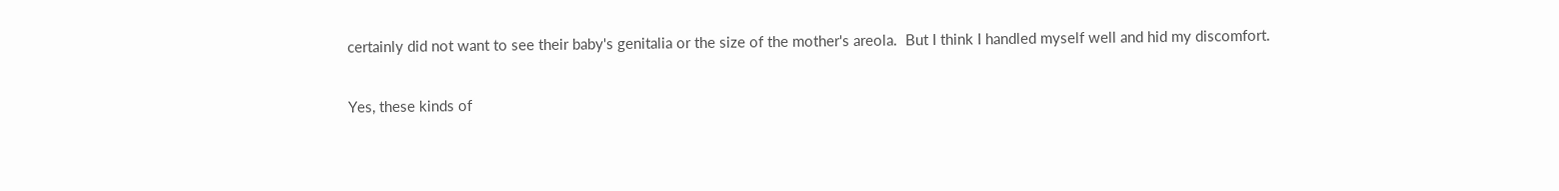certainly did not want to see their baby's genitalia or the size of the mother's areola.  But I think I handled myself well and hid my discomfort.

Yes, these kinds of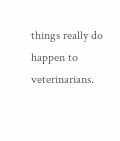things really do happen to veterinarians.